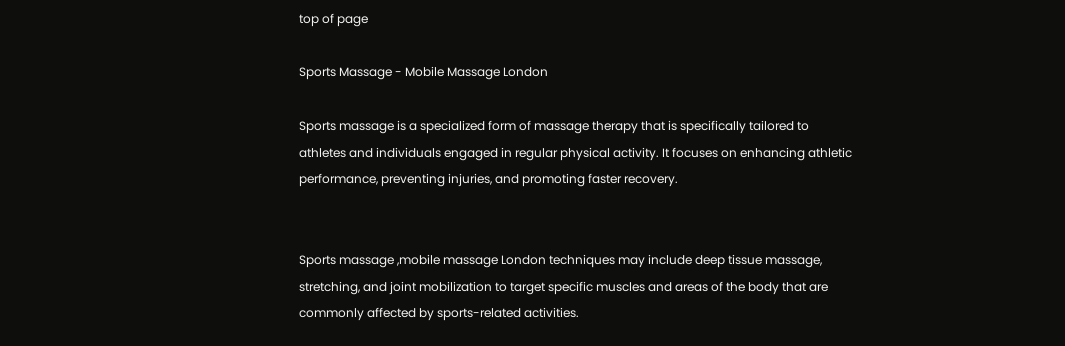top of page

Sports Massage - Mobile Massage London

Sports massage is a specialized form of massage therapy that is specifically tailored to athletes and individuals engaged in regular physical activity. It focuses on enhancing athletic performance, preventing injuries, and promoting faster recovery.


Sports massage ,mobile massage London techniques may include deep tissue massage, stretching, and joint mobilization to target specific muscles and areas of the body that are commonly affected by sports-related activities.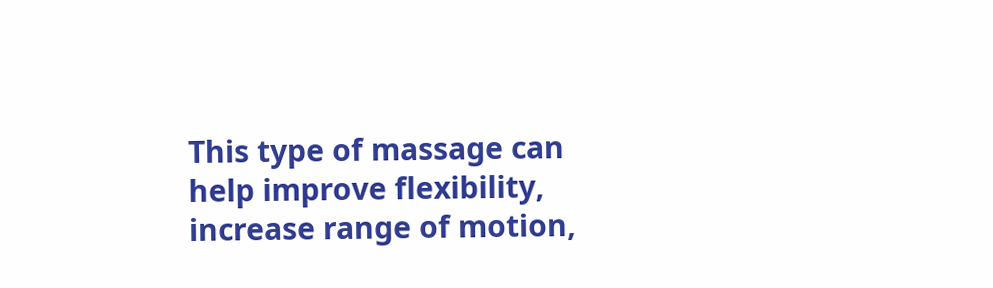This type of massage can help improve flexibility, increase range of motion,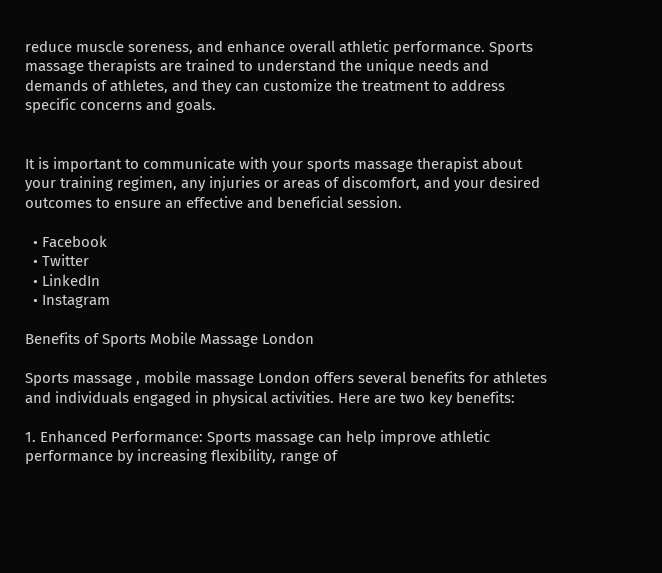reduce muscle soreness, and enhance overall athletic performance. Sports massage therapists are trained to understand the unique needs and demands of athletes, and they can customize the treatment to address specific concerns and goals.


It is important to communicate with your sports massage therapist about your training regimen, any injuries or areas of discomfort, and your desired outcomes to ensure an effective and beneficial session.

  • Facebook
  • Twitter
  • LinkedIn
  • Instagram

Benefits of Sports Mobile Massage London

Sports massage , mobile massage London offers several benefits for athletes and individuals engaged in physical activities. Here are two key benefits:

1. Enhanced Performance: Sports massage can help improve athletic performance by increasing flexibility, range of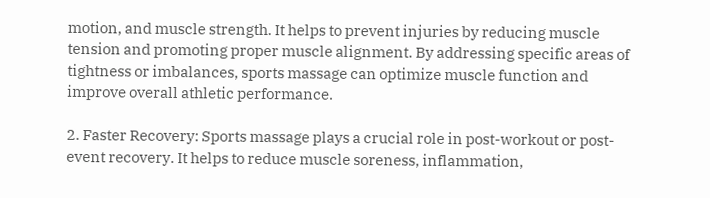motion, and muscle strength. It helps to prevent injuries by reducing muscle tension and promoting proper muscle alignment. By addressing specific areas of tightness or imbalances, sports massage can optimize muscle function and improve overall athletic performance.

2. Faster Recovery: Sports massage plays a crucial role in post-workout or post-event recovery. It helps to reduce muscle soreness, inflammation,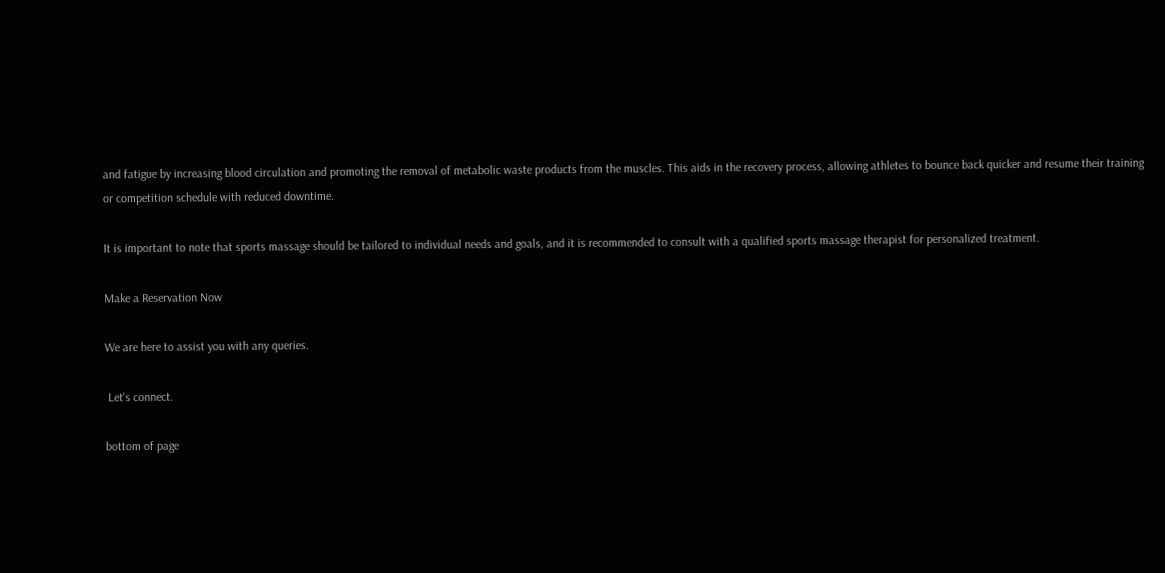and fatigue by increasing blood circulation and promoting the removal of metabolic waste products from the muscles. This aids in the recovery process, allowing athletes to bounce back quicker and resume their training or competition schedule with reduced downtime.

It is important to note that sports massage should be tailored to individual needs and goals, and it is recommended to consult with a qualified sports massage therapist for personalized treatment.

Make a Reservation Now

We are here to assist you with any queries.

 Let's connect.

bottom of page